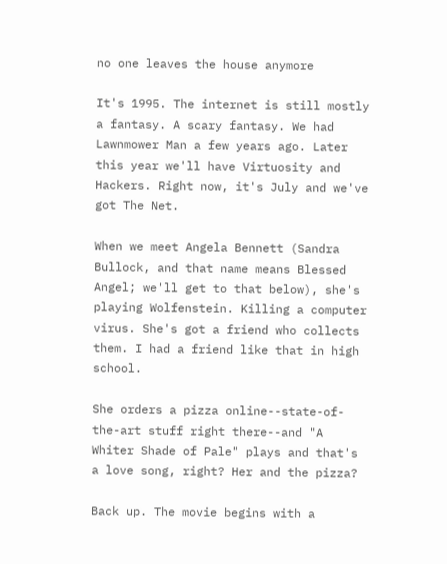no one leaves the house anymore

It's 1995. The internet is still mostly a fantasy. A scary fantasy. We had Lawnmower Man a few years ago. Later this year we'll have Virtuosity and Hackers. Right now, it's July and we've got The Net.

When we meet Angela Bennett (Sandra Bullock, and that name means Blessed Angel; we'll get to that below), she's playing Wolfenstein. Killing a computer virus. She's got a friend who collects them. I had a friend like that in high school.

She orders a pizza online--state-of-the-art stuff right there--and "A Whiter Shade of Pale" plays and that's a love song, right? Her and the pizza?

Back up. The movie begins with a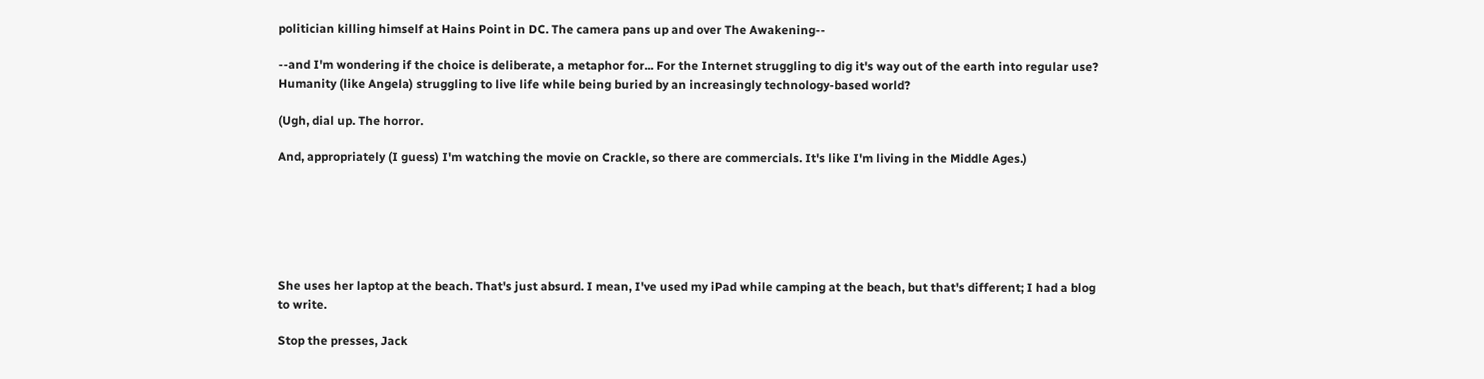politician killing himself at Hains Point in DC. The camera pans up and over The Awakening--

--and I'm wondering if the choice is deliberate, a metaphor for... For the Internet struggling to dig it's way out of the earth into regular use? Humanity (like Angela) struggling to live life while being buried by an increasingly technology-based world?

(Ugh, dial up. The horror.

And, appropriately (I guess) I'm watching the movie on Crackle, so there are commercials. It's like I'm living in the Middle Ages.)






She uses her laptop at the beach. That's just absurd. I mean, I've used my iPad while camping at the beach, but that's different; I had a blog to write.

Stop the presses, Jack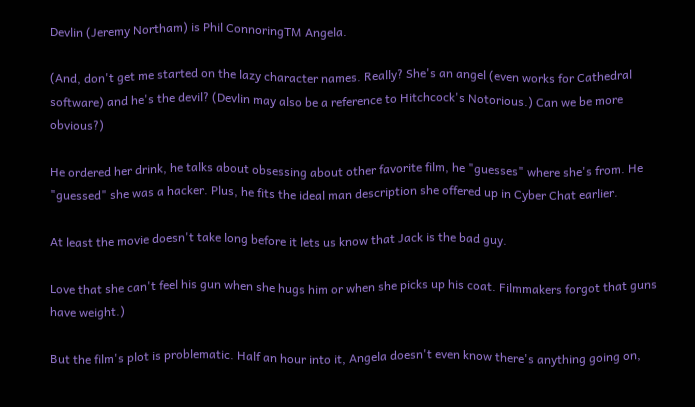Devlin (Jeremy Northam) is Phil ConnoringTM Angela.

(And, don't get me started on the lazy character names. Really? She's an angel (even works for Cathedral software) and he's the devil? (Devlin may also be a reference to Hitchcock's Notorious.) Can we be more obvious?)

He ordered her drink, he talks about obsessing about other favorite film, he "guesses" where she's from. He "guessed" she was a hacker. Plus, he fits the ideal man description she offered up in Cyber Chat earlier.

At least the movie doesn't take long before it lets us know that Jack is the bad guy.

Love that she can't feel his gun when she hugs him or when she picks up his coat. Filmmakers forgot that guns have weight.)

But the film's plot is problematic. Half an hour into it, Angela doesn't even know there's anything going on,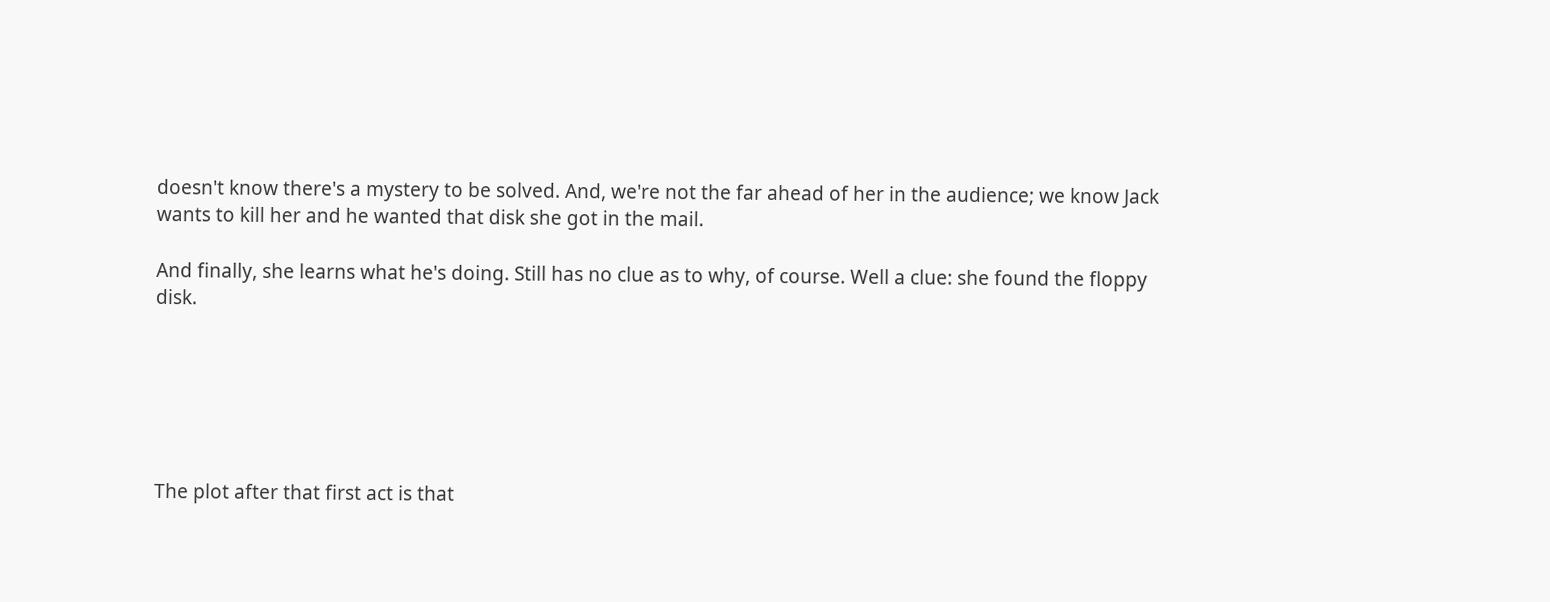doesn't know there's a mystery to be solved. And, we're not the far ahead of her in the audience; we know Jack wants to kill her and he wanted that disk she got in the mail.

And finally, she learns what he's doing. Still has no clue as to why, of course. Well a clue: she found the floppy disk.






The plot after that first act is that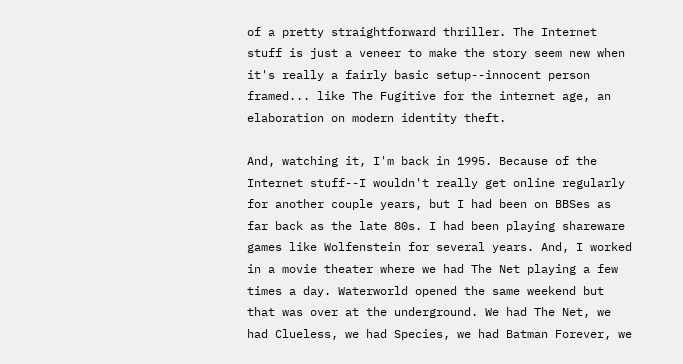of a pretty straightforward thriller. The Internet stuff is just a veneer to make the story seem new when it's really a fairly basic setup--innocent person framed... like The Fugitive for the internet age, an elaboration on modern identity theft.

And, watching it, I'm back in 1995. Because of the Internet stuff--I wouldn't really get online regularly for another couple years, but I had been on BBSes as far back as the late 80s. I had been playing shareware games like Wolfenstein for several years. And, I worked in a movie theater where we had The Net playing a few times a day. Waterworld opened the same weekend but that was over at the underground. We had The Net, we had Clueless, we had Species, we had Batman Forever, we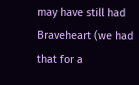may have still had Braveheart (we had that for a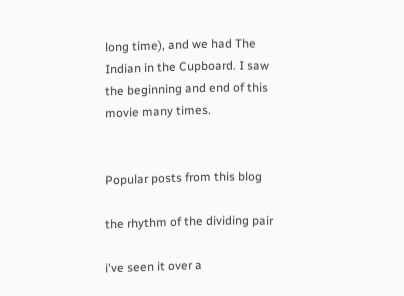long time), and we had The Indian in the Cupboard. I saw the beginning and end of this movie many times.


Popular posts from this blog

the rhythm of the dividing pair

i've seen it over a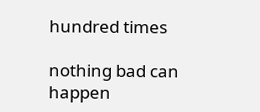hundred times

nothing bad can happen